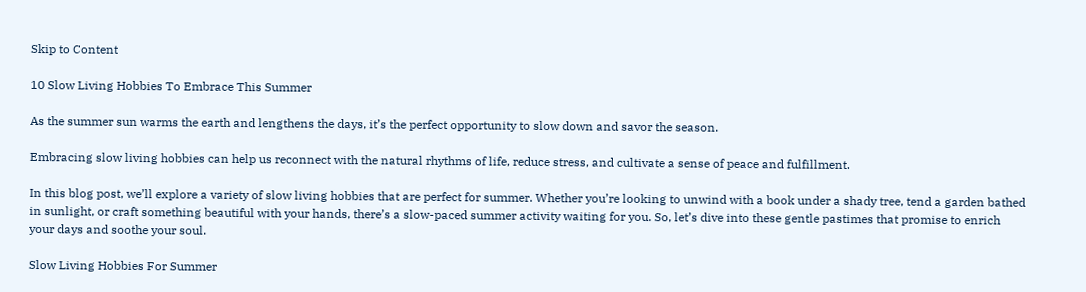Skip to Content

10 Slow Living Hobbies To Embrace This Summer

As the summer sun warms the earth and lengthens the days, it’s the perfect opportunity to slow down and savor the season.

Embracing slow living hobbies can help us reconnect with the natural rhythms of life, reduce stress, and cultivate a sense of peace and fulfillment.

In this blog post, we’ll explore a variety of slow living hobbies that are perfect for summer. Whether you’re looking to unwind with a book under a shady tree, tend a garden bathed in sunlight, or craft something beautiful with your hands, there’s a slow-paced summer activity waiting for you. So, let’s dive into these gentle pastimes that promise to enrich your days and soothe your soul.

Slow Living Hobbies For Summer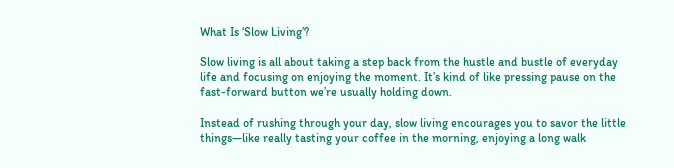What Is ‘Slow Living’?

Slow living is all about taking a step back from the hustle and bustle of everyday life and focusing on enjoying the moment. It’s kind of like pressing pause on the fast-forward button we’re usually holding down.

Instead of rushing through your day, slow living encourages you to savor the little things—like really tasting your coffee in the morning, enjoying a long walk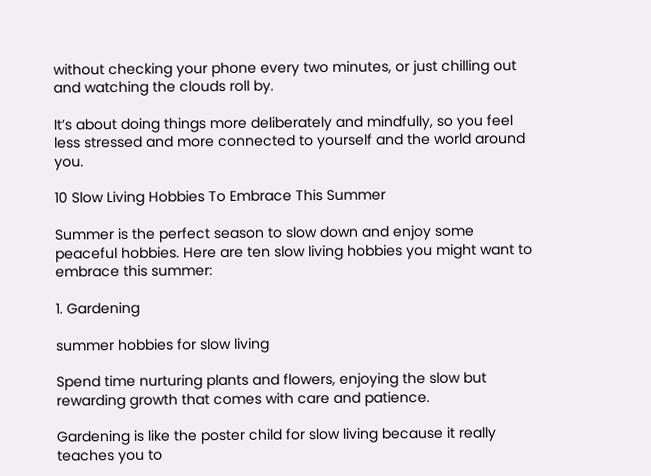without checking your phone every two minutes, or just chilling out and watching the clouds roll by.

It’s about doing things more deliberately and mindfully, so you feel less stressed and more connected to yourself and the world around you.

10 Slow Living Hobbies To Embrace This Summer

Summer is the perfect season to slow down and enjoy some peaceful hobbies. Here are ten slow living hobbies you might want to embrace this summer:

1. Gardening

summer hobbies for slow living

Spend time nurturing plants and flowers, enjoying the slow but rewarding growth that comes with care and patience.

Gardening is like the poster child for slow living because it really teaches you to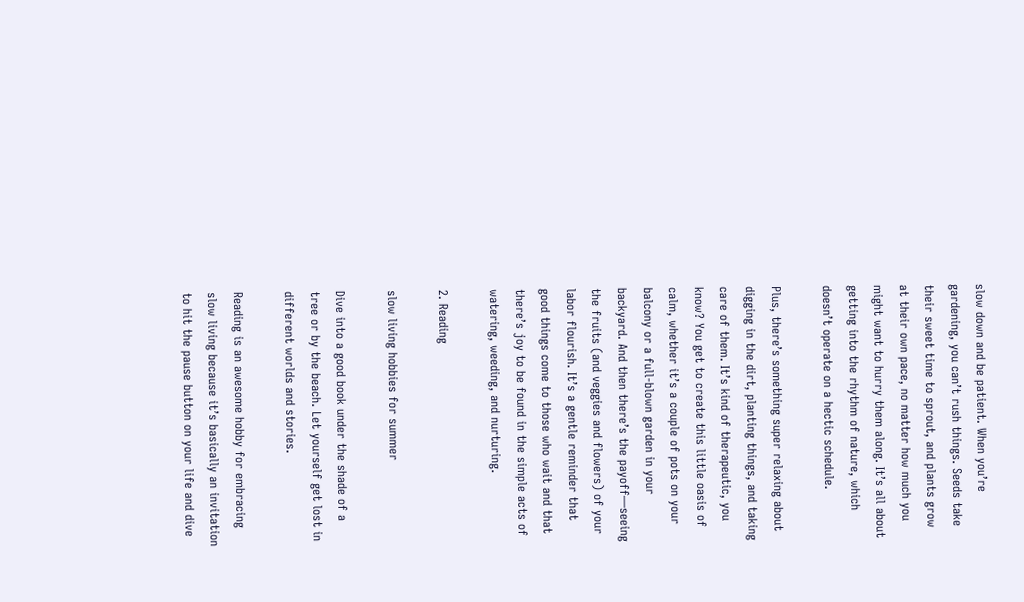slow down and be patient. When you’re gardening, you can’t rush things. Seeds take their sweet time to sprout, and plants grow at their own pace, no matter how much you might want to hurry them along. It’s all about getting into the rhythm of nature, which doesn’t operate on a hectic schedule.

Plus, there’s something super relaxing about digging in the dirt, planting things, and taking care of them. It’s kind of therapeutic, you know? You get to create this little oasis of calm, whether it’s a couple of pots on your balcony or a full-blown garden in your backyard. And then there’s the payoff—seeing the fruits (and veggies and flowers) of your labor flourish. It’s a gentle reminder that good things come to those who wait and that there’s joy to be found in the simple acts of watering, weeding, and nurturing.

2. Reading

slow living hobbies for summer

Dive into a good book under the shade of a tree or by the beach. Let yourself get lost in different worlds and stories.

Reading is an awesome hobby for embracing slow living because it’s basically an invitation to hit the pause button on your life and dive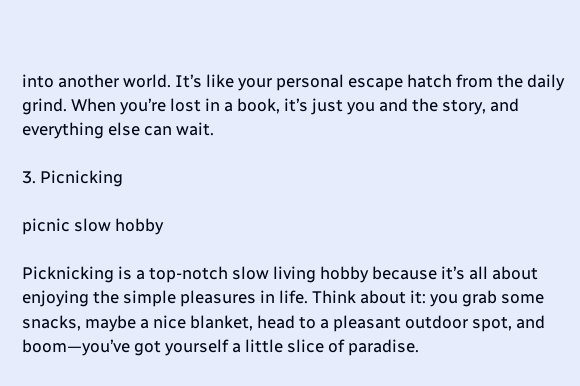into another world. It’s like your personal escape hatch from the daily grind. When you’re lost in a book, it’s just you and the story, and everything else can wait.

3. Picnicking

picnic slow hobby

Picknicking is a top-notch slow living hobby because it’s all about enjoying the simple pleasures in life. Think about it: you grab some snacks, maybe a nice blanket, head to a pleasant outdoor spot, and boom—you’ve got yourself a little slice of paradise.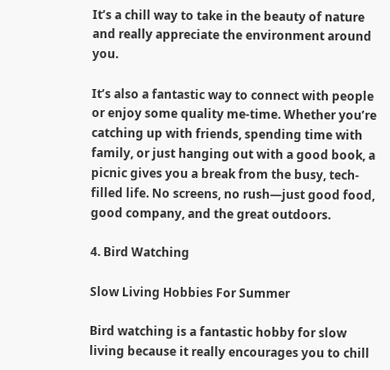It’s a chill way to take in the beauty of nature and really appreciate the environment around you.

It’s also a fantastic way to connect with people or enjoy some quality me-time. Whether you’re catching up with friends, spending time with family, or just hanging out with a good book, a picnic gives you a break from the busy, tech-filled life. No screens, no rush—just good food, good company, and the great outdoors.

4. Bird Watching

Slow Living Hobbies For Summer

Bird watching is a fantastic hobby for slow living because it really encourages you to chill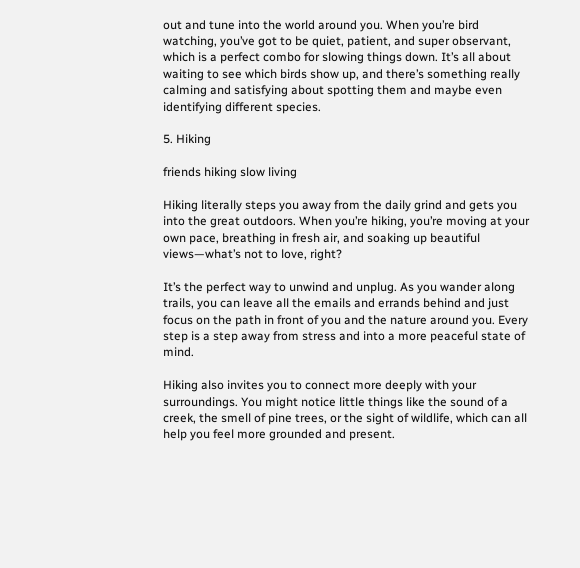out and tune into the world around you. When you’re bird watching, you’ve got to be quiet, patient, and super observant, which is a perfect combo for slowing things down. It’s all about waiting to see which birds show up, and there’s something really calming and satisfying about spotting them and maybe even identifying different species.

5. Hiking

friends hiking slow living

Hiking literally steps you away from the daily grind and gets you into the great outdoors. When you’re hiking, you’re moving at your own pace, breathing in fresh air, and soaking up beautiful views—what’s not to love, right?

It’s the perfect way to unwind and unplug. As you wander along trails, you can leave all the emails and errands behind and just focus on the path in front of you and the nature around you. Every step is a step away from stress and into a more peaceful state of mind.

Hiking also invites you to connect more deeply with your surroundings. You might notice little things like the sound of a creek, the smell of pine trees, or the sight of wildlife, which can all help you feel more grounded and present.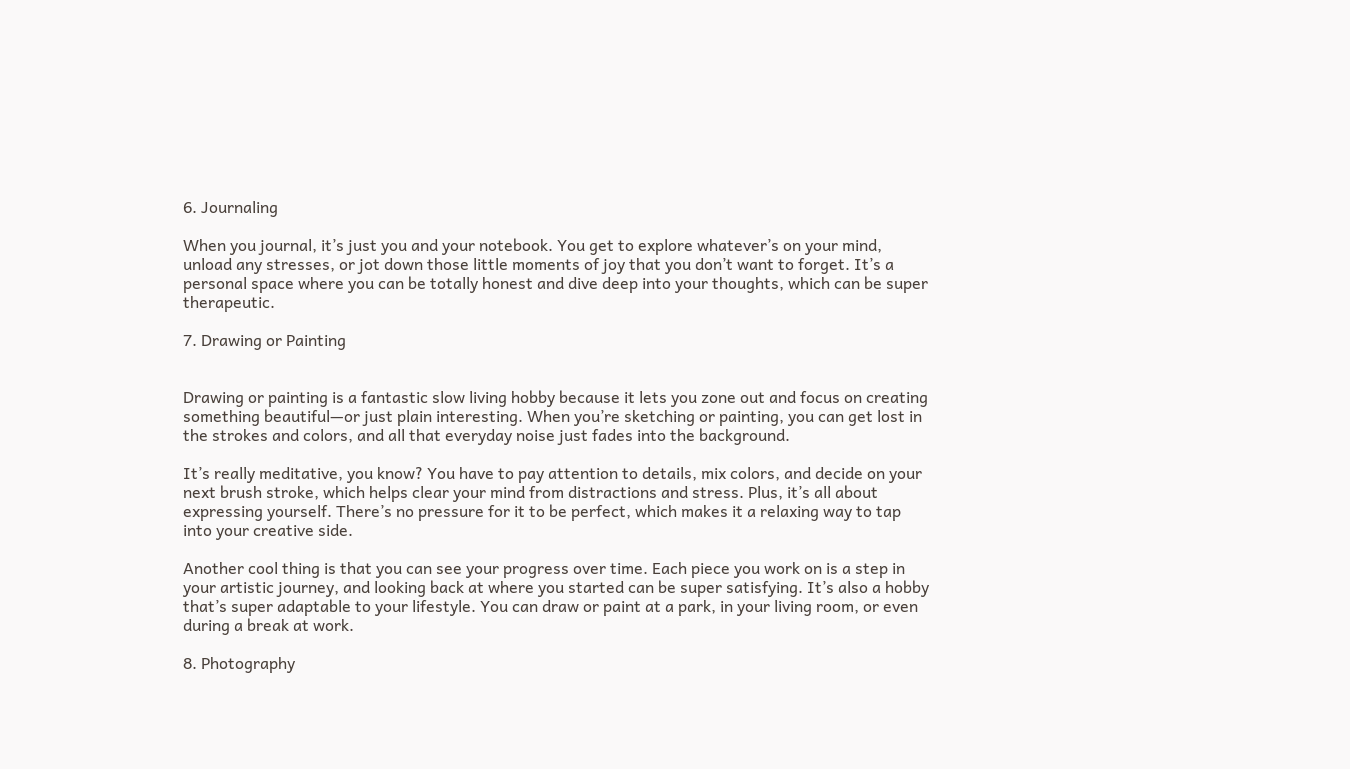6. Journaling

When you journal, it’s just you and your notebook. You get to explore whatever’s on your mind, unload any stresses, or jot down those little moments of joy that you don’t want to forget. It’s a personal space where you can be totally honest and dive deep into your thoughts, which can be super therapeutic.

7. Drawing or Painting


Drawing or painting is a fantastic slow living hobby because it lets you zone out and focus on creating something beautiful—or just plain interesting. When you’re sketching or painting, you can get lost in the strokes and colors, and all that everyday noise just fades into the background.

It’s really meditative, you know? You have to pay attention to details, mix colors, and decide on your next brush stroke, which helps clear your mind from distractions and stress. Plus, it’s all about expressing yourself. There’s no pressure for it to be perfect, which makes it a relaxing way to tap into your creative side.

Another cool thing is that you can see your progress over time. Each piece you work on is a step in your artistic journey, and looking back at where you started can be super satisfying. It’s also a hobby that’s super adaptable to your lifestyle. You can draw or paint at a park, in your living room, or even during a break at work.

8. Photography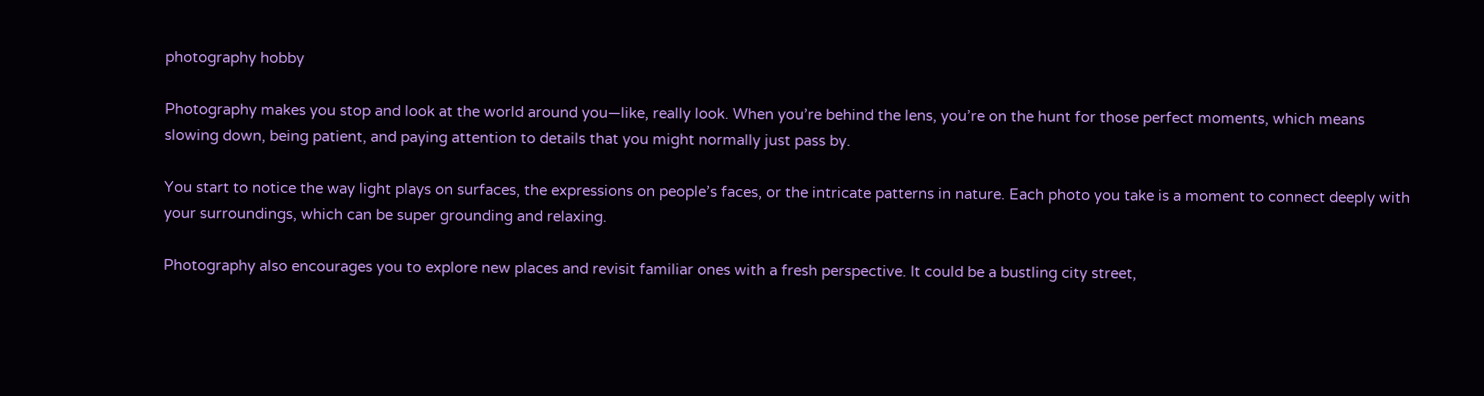photography hobby

Photography makes you stop and look at the world around you—like, really look. When you’re behind the lens, you’re on the hunt for those perfect moments, which means slowing down, being patient, and paying attention to details that you might normally just pass by.

You start to notice the way light plays on surfaces, the expressions on people’s faces, or the intricate patterns in nature. Each photo you take is a moment to connect deeply with your surroundings, which can be super grounding and relaxing.

Photography also encourages you to explore new places and revisit familiar ones with a fresh perspective. It could be a bustling city street,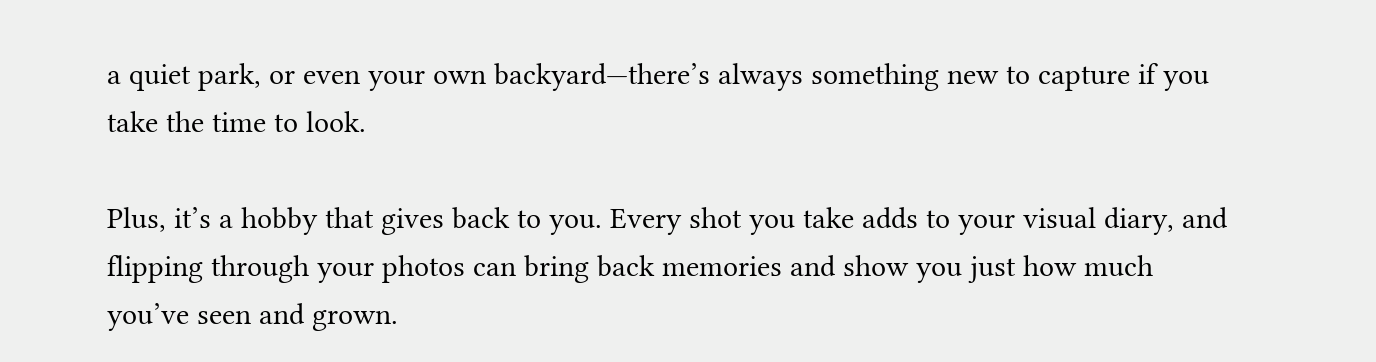a quiet park, or even your own backyard—there’s always something new to capture if you take the time to look.

Plus, it’s a hobby that gives back to you. Every shot you take adds to your visual diary, and flipping through your photos can bring back memories and show you just how much you’ve seen and grown.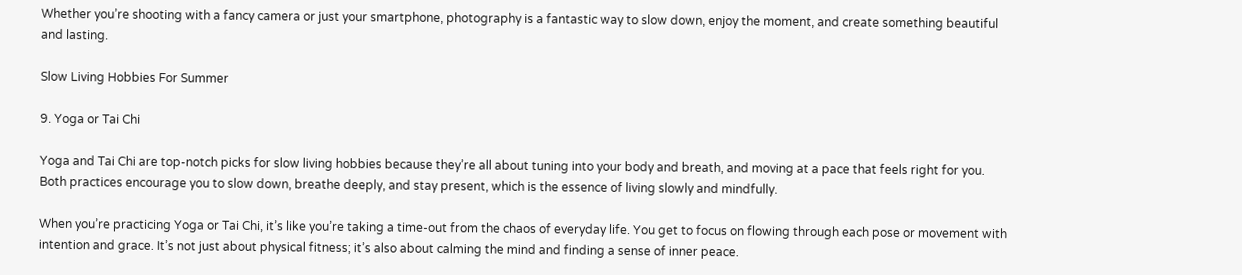Whether you’re shooting with a fancy camera or just your smartphone, photography is a fantastic way to slow down, enjoy the moment, and create something beautiful and lasting.

Slow Living Hobbies For Summer

9. Yoga or Tai Chi

Yoga and Tai Chi are top-notch picks for slow living hobbies because they’re all about tuning into your body and breath, and moving at a pace that feels right for you. Both practices encourage you to slow down, breathe deeply, and stay present, which is the essence of living slowly and mindfully.

When you’re practicing Yoga or Tai Chi, it’s like you’re taking a time-out from the chaos of everyday life. You get to focus on flowing through each pose or movement with intention and grace. It’s not just about physical fitness; it’s also about calming the mind and finding a sense of inner peace.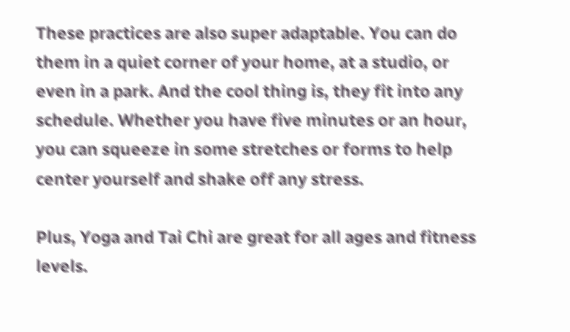These practices are also super adaptable. You can do them in a quiet corner of your home, at a studio, or even in a park. And the cool thing is, they fit into any schedule. Whether you have five minutes or an hour, you can squeeze in some stretches or forms to help center yourself and shake off any stress.

Plus, Yoga and Tai Chi are great for all ages and fitness levels.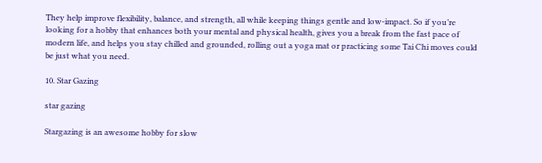They help improve flexibility, balance, and strength, all while keeping things gentle and low-impact. So if you’re looking for a hobby that enhances both your mental and physical health, gives you a break from the fast pace of modern life, and helps you stay chilled and grounded, rolling out a yoga mat or practicing some Tai Chi moves could be just what you need.

10. Star Gazing

star gazing

Stargazing is an awesome hobby for slow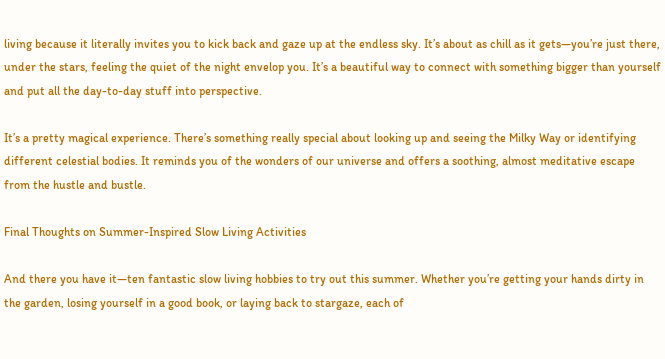living because it literally invites you to kick back and gaze up at the endless sky. It’s about as chill as it gets—you’re just there, under the stars, feeling the quiet of the night envelop you. It’s a beautiful way to connect with something bigger than yourself and put all the day-to-day stuff into perspective.

It’s a pretty magical experience. There’s something really special about looking up and seeing the Milky Way or identifying different celestial bodies. It reminds you of the wonders of our universe and offers a soothing, almost meditative escape from the hustle and bustle.

Final Thoughts on Summer-Inspired Slow Living Activities

And there you have it—ten fantastic slow living hobbies to try out this summer. Whether you’re getting your hands dirty in the garden, losing yourself in a good book, or laying back to stargaze, each of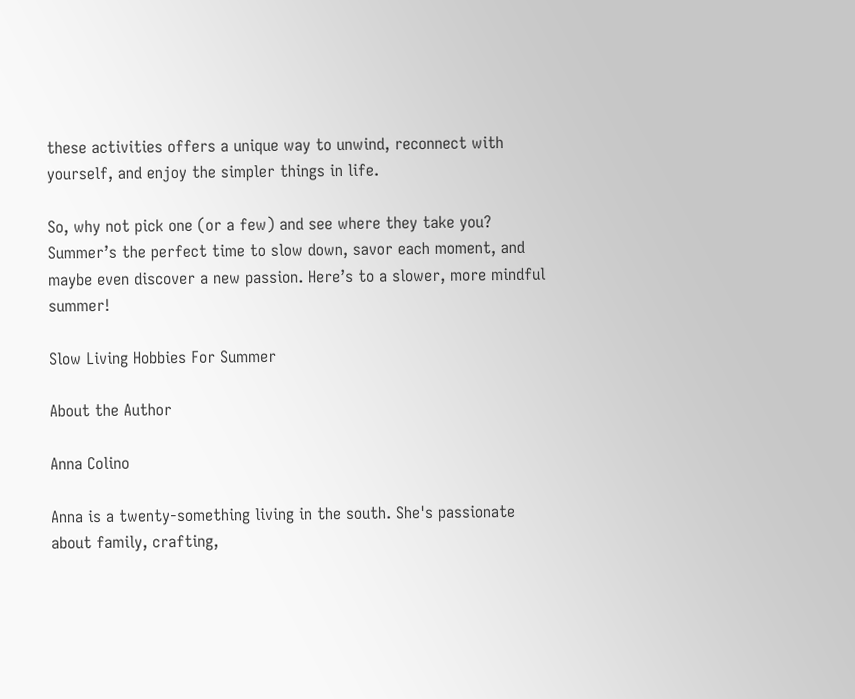these activities offers a unique way to unwind, reconnect with yourself, and enjoy the simpler things in life.

So, why not pick one (or a few) and see where they take you? Summer’s the perfect time to slow down, savor each moment, and maybe even discover a new passion. Here’s to a slower, more mindful summer!

Slow Living Hobbies For Summer

About the Author

Anna Colino

Anna is a twenty-something living in the south. She's passionate about family, crafting,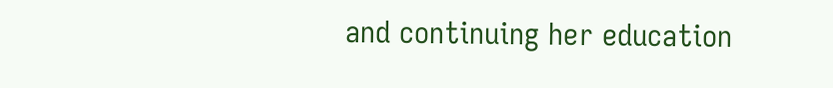and continuing her education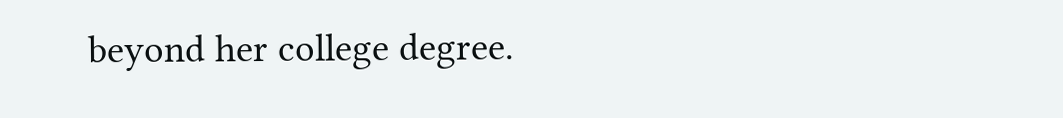beyond her college degree.